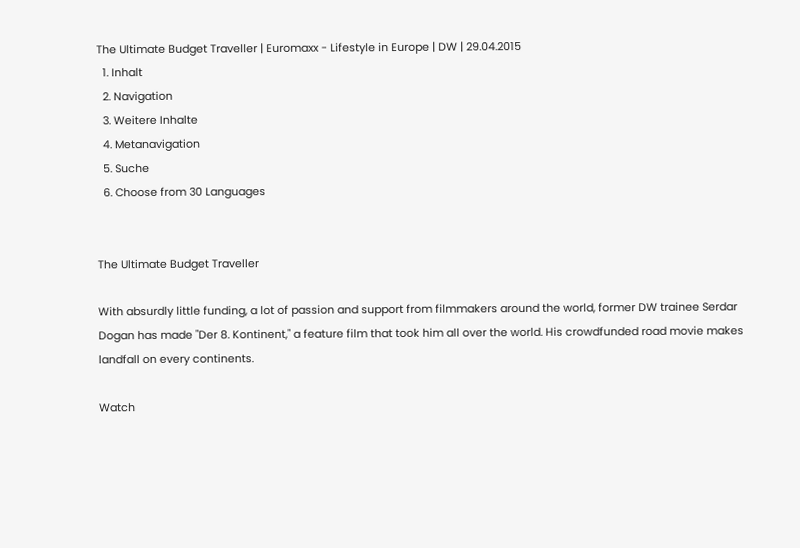The Ultimate Budget Traveller | Euromaxx - Lifestyle in Europe | DW | 29.04.2015
  1. Inhalt
  2. Navigation
  3. Weitere Inhalte
  4. Metanavigation
  5. Suche
  6. Choose from 30 Languages


The Ultimate Budget Traveller

With absurdly little funding, a lot of passion and support from filmmakers around the world, former DW trainee Serdar Dogan has made "Der 8. Kontinent," a feature film that took him all over the world. His crowdfunded road movie makes landfall on every continents.

Watch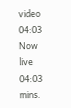video 04:03
Now live
04:03 mins.